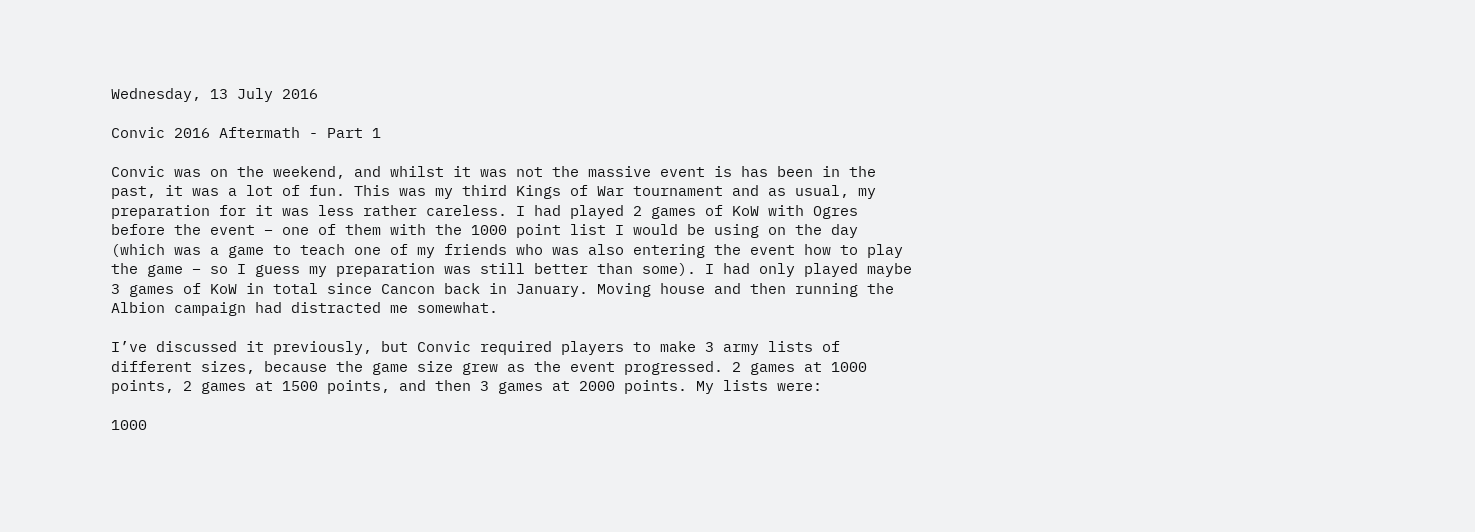Wednesday, 13 July 2016

Convic 2016 Aftermath - Part 1

Convic was on the weekend, and whilst it was not the massive event is has been in the past, it was a lot of fun. This was my third Kings of War tournament and as usual, my preparation for it was less rather careless. I had played 2 games of KoW with Ogres before the event – one of them with the 1000 point list I would be using on the day (which was a game to teach one of my friends who was also entering the event how to play the game – so I guess my preparation was still better than some). I had only played maybe 3 games of KoW in total since Cancon back in January. Moving house and then running the Albion campaign had distracted me somewhat.

I’ve discussed it previously, but Convic required players to make 3 army lists of different sizes, because the game size grew as the event progressed. 2 games at 1000 points, 2 games at 1500 points, and then 3 games at 2000 points. My lists were:

1000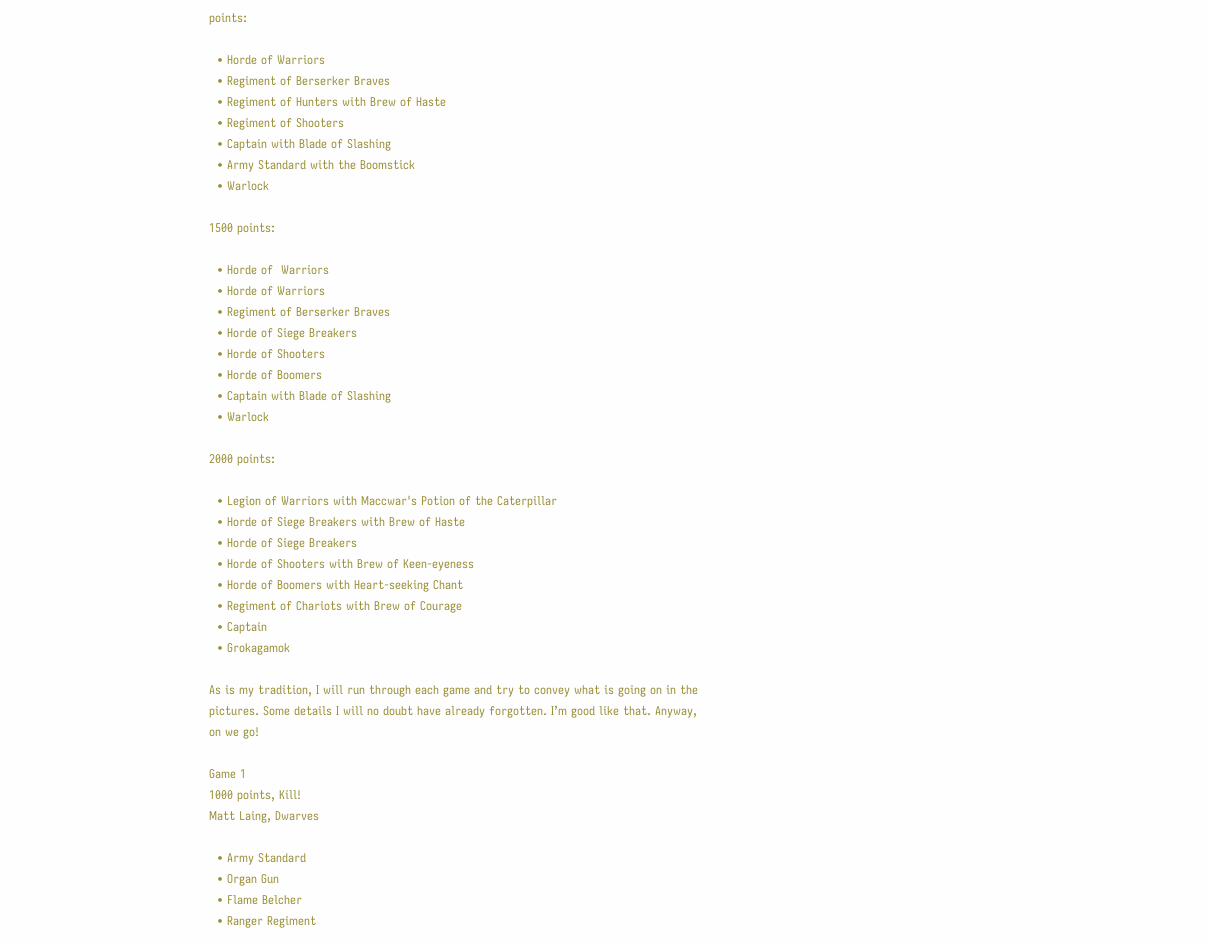points:

  • Horde of Warriors
  • Regiment of Berserker Braves
  • Regiment of Hunters with Brew of Haste
  • Regiment of Shooters
  • Captain with Blade of Slashing
  • Army Standard with the Boomstick
  • Warlock

1500 points:

  • Horde of  Warriors
  • Horde of Warriors
  • Regiment of Berserker Braves
  • Horde of Siege Breakers
  • Horde of Shooters
  • Horde of Boomers
  • Captain with Blade of Slashing
  • Warlock

2000 points:

  • Legion of Warriors with Maccwar's Potion of the Caterpillar
  • Horde of Siege Breakers with Brew of Haste
  • Horde of Siege Breakers
  • Horde of Shooters with Brew of Keen-eyeness
  • Horde of Boomers with Heart-seeking Chant
  • Regiment of Chariots with Brew of Courage
  • Captain
  • Grokagamok

As is my tradition, I will run through each game and try to convey what is going on in the pictures. Some details I will no doubt have already forgotten. I’m good like that. Anyway, on we go!

Game 1
1000 points, Kill!
Matt Laing, Dwarves

  • Army Standard
  • Organ Gun
  • Flame Belcher
  • Ranger Regiment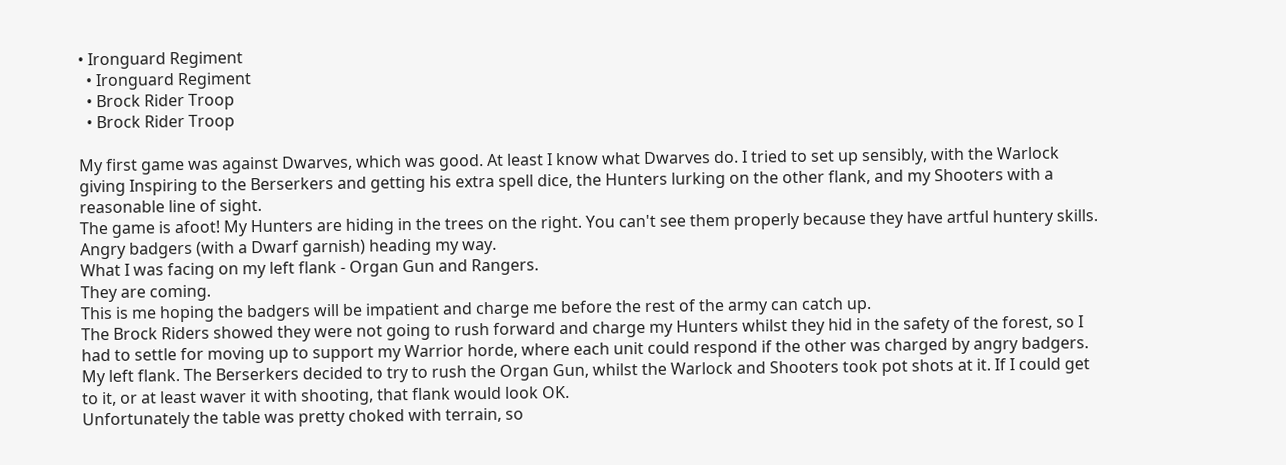• Ironguard Regiment
  • Ironguard Regiment
  • Brock Rider Troop
  • Brock Rider Troop

My first game was against Dwarves, which was good. At least I know what Dwarves do. I tried to set up sensibly, with the Warlock giving Inspiring to the Berserkers and getting his extra spell dice, the Hunters lurking on the other flank, and my Shooters with a reasonable line of sight.
The game is afoot! My Hunters are hiding in the trees on the right. You can't see them properly because they have artful huntery skills.
Angry badgers (with a Dwarf garnish) heading my way.
What I was facing on my left flank - Organ Gun and Rangers.
They are coming.
This is me hoping the badgers will be impatient and charge me before the rest of the army can catch up.
The Brock Riders showed they were not going to rush forward and charge my Hunters whilst they hid in the safety of the forest, so I had to settle for moving up to support my Warrior horde, where each unit could respond if the other was charged by angry badgers.
My left flank. The Berserkers decided to try to rush the Organ Gun, whilst the Warlock and Shooters took pot shots at it. If I could get to it, or at least waver it with shooting, that flank would look OK.
Unfortunately the table was pretty choked with terrain, so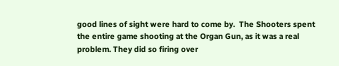good lines of sight were hard to come by.  The Shooters spent the entire game shooting at the Organ Gun, as it was a real problem. They did so firing over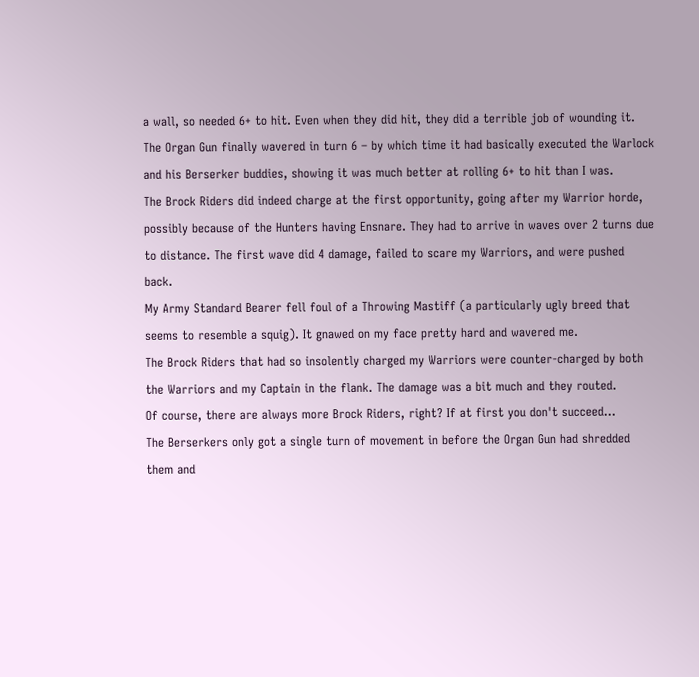a wall, so needed 6+ to hit. Even when they did hit, they did a terrible job of wounding it. The Organ Gun finally wavered in turn 6 – by which time it had basically executed the Warlock and his Berserker buddies, showing it was much better at rolling 6+ to hit than I was.
The Brock Riders did indeed charge at the first opportunity, going after my Warrior horde, possibly because of the Hunters having Ensnare. They had to arrive in waves over 2 turns due to distance. The first wave did 4 damage, failed to scare my Warriors, and were pushed back.
My Army Standard Bearer fell foul of a Throwing Mastiff (a particularly ugly breed that seems to resemble a squig). It gnawed on my face pretty hard and wavered me.
The Brock Riders that had so insolently charged my Warriors were counter-charged by both the Warriors and my Captain in the flank. The damage was a bit much and they routed.
Of course, there are always more Brock Riders, right? If at first you don't succeed...
The Berserkers only got a single turn of movement in before the Organ Gun had shredded them and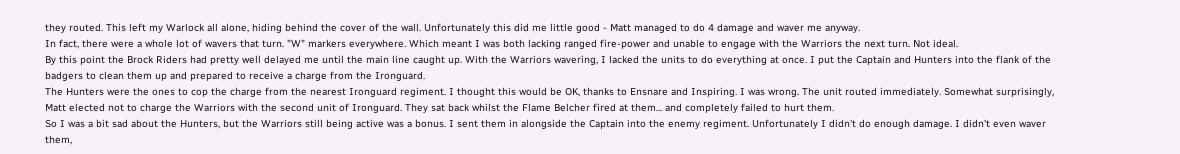they routed. This left my Warlock all alone, hiding behind the cover of the wall. Unfortunately this did me little good - Matt managed to do 4 damage and waver me anyway.
In fact, there were a whole lot of wavers that turn. "W" markers everywhere. Which meant I was both lacking ranged fire-power and unable to engage with the Warriors the next turn. Not ideal.
By this point the Brock Riders had pretty well delayed me until the main line caught up. With the Warriors wavering, I lacked the units to do everything at once. I put the Captain and Hunters into the flank of the badgers to clean them up and prepared to receive a charge from the Ironguard.
The Hunters were the ones to cop the charge from the nearest Ironguard regiment. I thought this would be OK, thanks to Ensnare and Inspiring. I was wrong. The unit routed immediately. Somewhat surprisingly, Matt elected not to charge the Warriors with the second unit of Ironguard. They sat back whilst the Flame Belcher fired at them... and completely failed to hurt them.
So I was a bit sad about the Hunters, but the Warriors still being active was a bonus. I sent them in alongside the Captain into the enemy regiment. Unfortunately I didn't do enough damage. I didn't even waver them,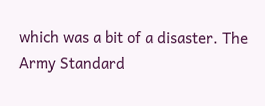which was a bit of a disaster. The Army Standard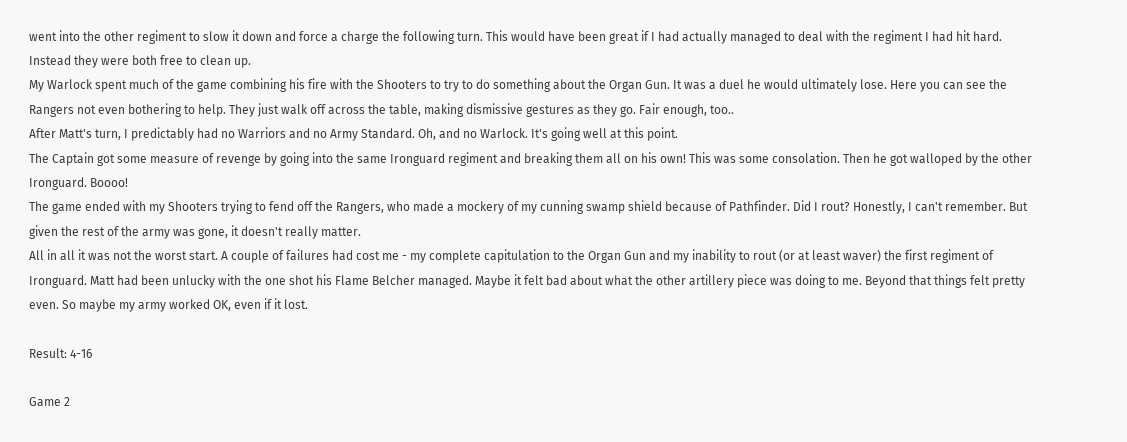went into the other regiment to slow it down and force a charge the following turn. This would have been great if I had actually managed to deal with the regiment I had hit hard. Instead they were both free to clean up.
My Warlock spent much of the game combining his fire with the Shooters to try to do something about the Organ Gun. It was a duel he would ultimately lose. Here you can see the Rangers not even bothering to help. They just walk off across the table, making dismissive gestures as they go. Fair enough, too..
After Matt's turn, I predictably had no Warriors and no Army Standard. Oh, and no Warlock. It's going well at this point.
The Captain got some measure of revenge by going into the same Ironguard regiment and breaking them all on his own! This was some consolation. Then he got walloped by the other Ironguard. Boooo!
The game ended with my Shooters trying to fend off the Rangers, who made a mockery of my cunning swamp shield because of Pathfinder. Did I rout? Honestly, I can't remember. But given the rest of the army was gone, it doesn't really matter.
All in all it was not the worst start. A couple of failures had cost me - my complete capitulation to the Organ Gun and my inability to rout (or at least waver) the first regiment of Ironguard. Matt had been unlucky with the one shot his Flame Belcher managed. Maybe it felt bad about what the other artillery piece was doing to me. Beyond that things felt pretty even. So maybe my army worked OK, even if it lost.

Result: 4-16

Game 2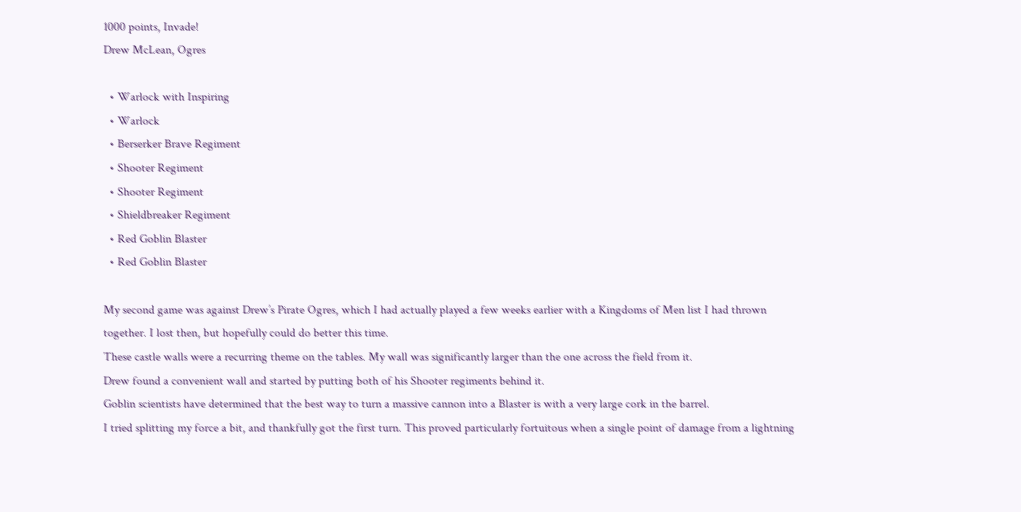1000 points, Invade!
Drew McLean, Ogres

  • Warlock with Inspiring
  • Warlock
  • Berserker Brave Regiment
  • Shooter Regiment
  • Shooter Regiment
  • Shieldbreaker Regiment
  • Red Goblin Blaster
  • Red Goblin Blaster

My second game was against Drew’s Pirate Ogres, which I had actually played a few weeks earlier with a Kingdoms of Men list I had thrown together. I lost then, but hopefully could do better this time.
These castle walls were a recurring theme on the tables. My wall was significantly larger than the one across the field from it.
Drew found a convenient wall and started by putting both of his Shooter regiments behind it.
Goblin scientists have determined that the best way to turn a massive cannon into a Blaster is with a very large cork in the barrel.
I tried splitting my force a bit, and thankfully got the first turn. This proved particularly fortuitous when a single point of damage from a lightning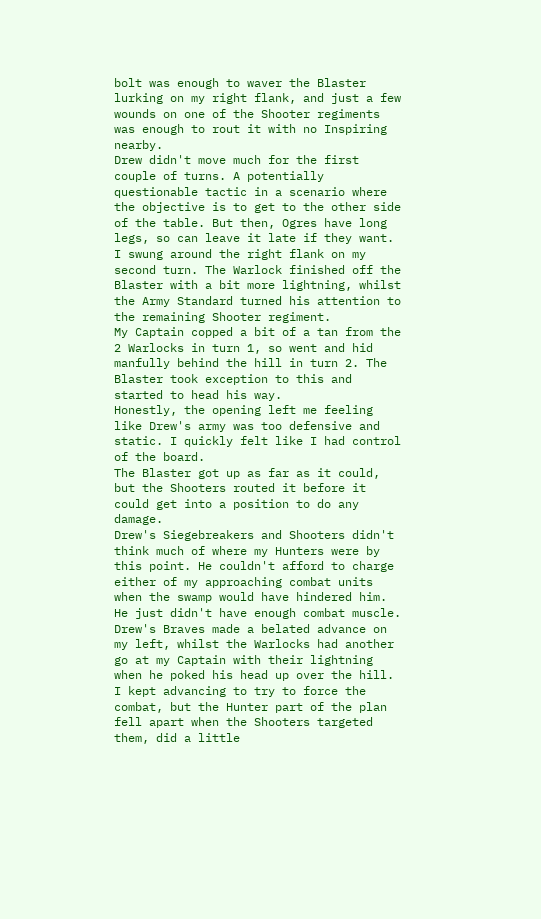bolt was enough to waver the Blaster lurking on my right flank, and just a few wounds on one of the Shooter regiments was enough to rout it with no Inspiring nearby.
Drew didn't move much for the first couple of turns. A potentially questionable tactic in a scenario where the objective is to get to the other side of the table. But then, Ogres have long legs, so can leave it late if they want. I swung around the right flank on my second turn. The Warlock finished off the Blaster with a bit more lightning, whilst the Army Standard turned his attention to the remaining Shooter regiment.
My Captain copped a bit of a tan from the 2 Warlocks in turn 1, so went and hid manfully behind the hill in turn 2. The Blaster took exception to this and started to head his way.
Honestly, the opening left me feeling like Drew's army was too defensive and static. I quickly felt like I had control of the board.
The Blaster got up as far as it could, but the Shooters routed it before it could get into a position to do any damage.
Drew's Siegebreakers and Shooters didn't think much of where my Hunters were by this point. He couldn't afford to charge either of my approaching combat units when the swamp would have hindered him. He just didn't have enough combat muscle.
Drew's Braves made a belated advance on my left, whilst the Warlocks had another go at my Captain with their lightning when he poked his head up over the hill.
I kept advancing to try to force the combat, but the Hunter part of the plan fell apart when the Shooters targeted them, did a little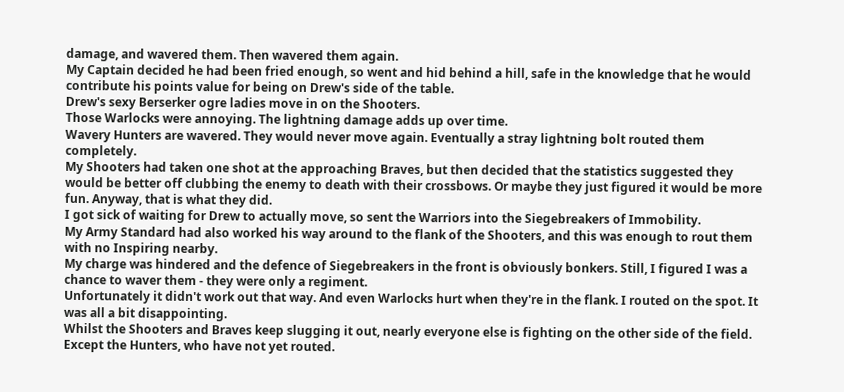damage, and wavered them. Then wavered them again.
My Captain decided he had been fried enough, so went and hid behind a hill, safe in the knowledge that he would contribute his points value for being on Drew's side of the table.
Drew's sexy Berserker ogre ladies move in on the Shooters.
Those Warlocks were annoying. The lightning damage adds up over time.
Wavery Hunters are wavered. They would never move again. Eventually a stray lightning bolt routed them completely.
My Shooters had taken one shot at the approaching Braves, but then decided that the statistics suggested they would be better off clubbing the enemy to death with their crossbows. Or maybe they just figured it would be more fun. Anyway, that is what they did.
I got sick of waiting for Drew to actually move, so sent the Warriors into the Siegebreakers of Immobility.
My Army Standard had also worked his way around to the flank of the Shooters, and this was enough to rout them with no Inspiring nearby.
My charge was hindered and the defence of Siegebreakers in the front is obviously bonkers. Still, I figured I was a chance to waver them - they were only a regiment.
Unfortunately it didn't work out that way. And even Warlocks hurt when they're in the flank. I routed on the spot. It was all a bit disappointing.
Whilst the Shooters and Braves keep slugging it out, nearly everyone else is fighting on the other side of the field. Except the Hunters, who have not yet routed.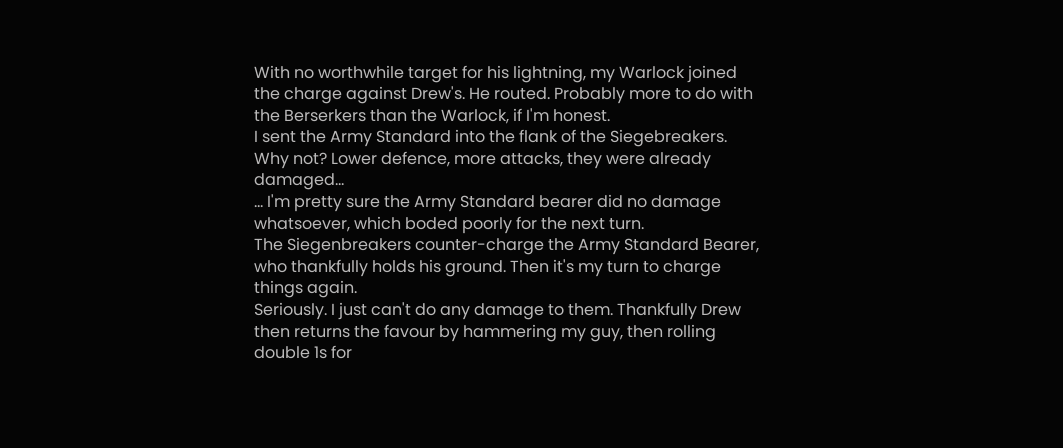With no worthwhile target for his lightning, my Warlock joined the charge against Drew's. He routed. Probably more to do with the Berserkers than the Warlock, if I'm honest.
I sent the Army Standard into the flank of the Siegebreakers. Why not? Lower defence, more attacks, they were already damaged...
... I'm pretty sure the Army Standard bearer did no damage whatsoever, which boded poorly for the next turn.
The Siegenbreakers counter-charge the Army Standard Bearer, who thankfully holds his ground. Then it's my turn to charge things again.
Seriously. I just can't do any damage to them. Thankfully Drew then returns the favour by hammering my guy, then rolling double 1s for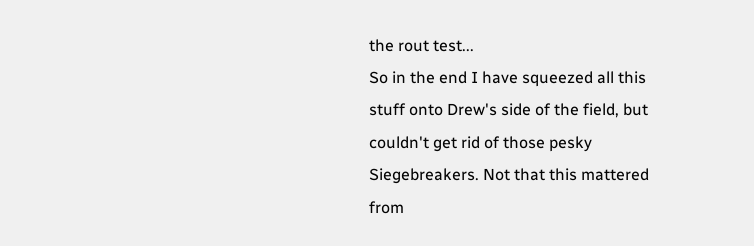the rout test...
So in the end I have squeezed all this stuff onto Drew's side of the field, but couldn't get rid of those pesky Siegebreakers. Not that this mattered from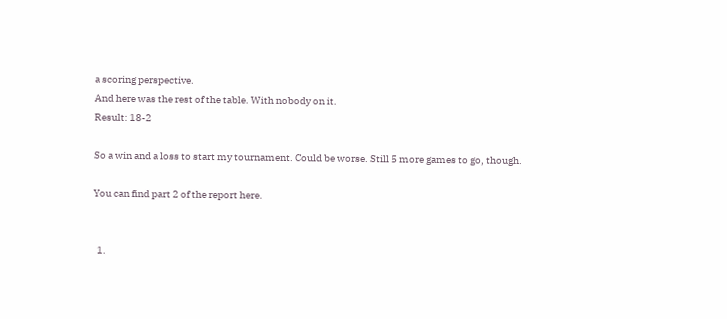a scoring perspective.
And here was the rest of the table. With nobody on it.
Result: 18-2

So a win and a loss to start my tournament. Could be worse. Still 5 more games to go, though.

You can find part 2 of the report here.


  1.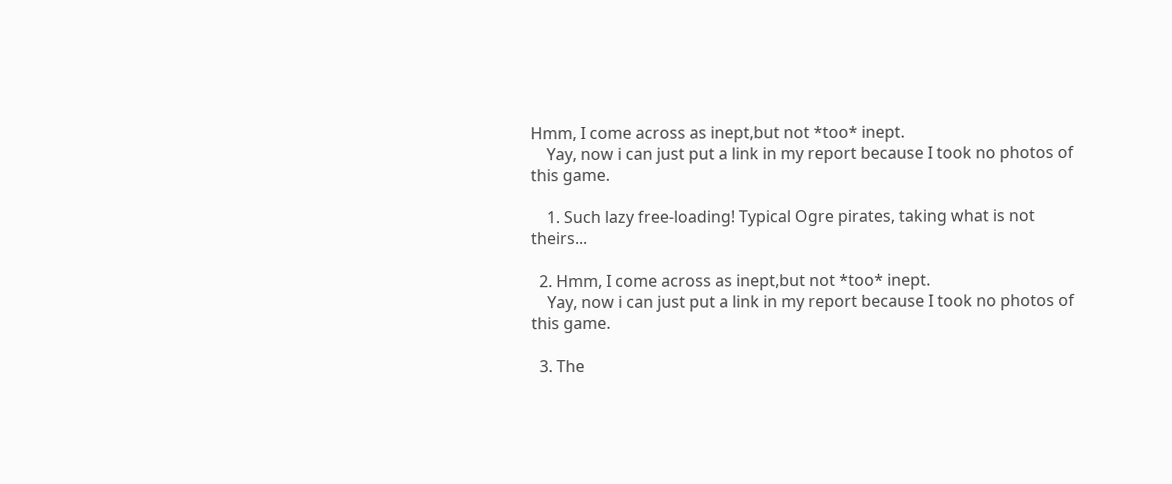Hmm, I come across as inept,but not *too* inept.
    Yay, now i can just put a link in my report because I took no photos of this game.

    1. Such lazy free-loading! Typical Ogre pirates, taking what is not theirs...

  2. Hmm, I come across as inept,but not *too* inept.
    Yay, now i can just put a link in my report because I took no photos of this game.

  3. The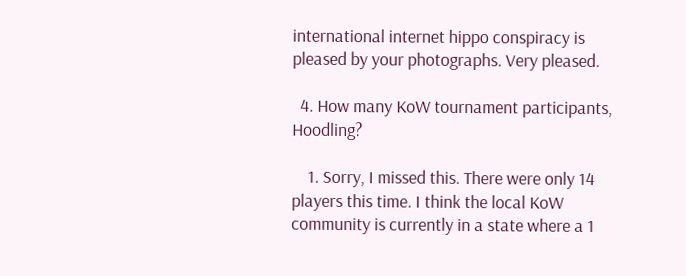international internet hippo conspiracy is pleased by your photographs. Very pleased.

  4. How many KoW tournament participants, Hoodling?

    1. Sorry, I missed this. There were only 14 players this time. I think the local KoW community is currently in a state where a 1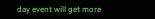day event will get more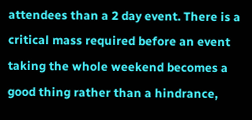attendees than a 2 day event. There is a critical mass required before an event taking the whole weekend becomes a good thing rather than a hindrance,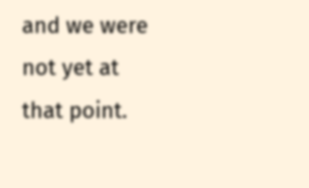and we were not yet at that point.